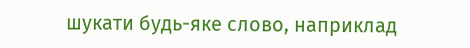шукати будь-яке слово, наприклад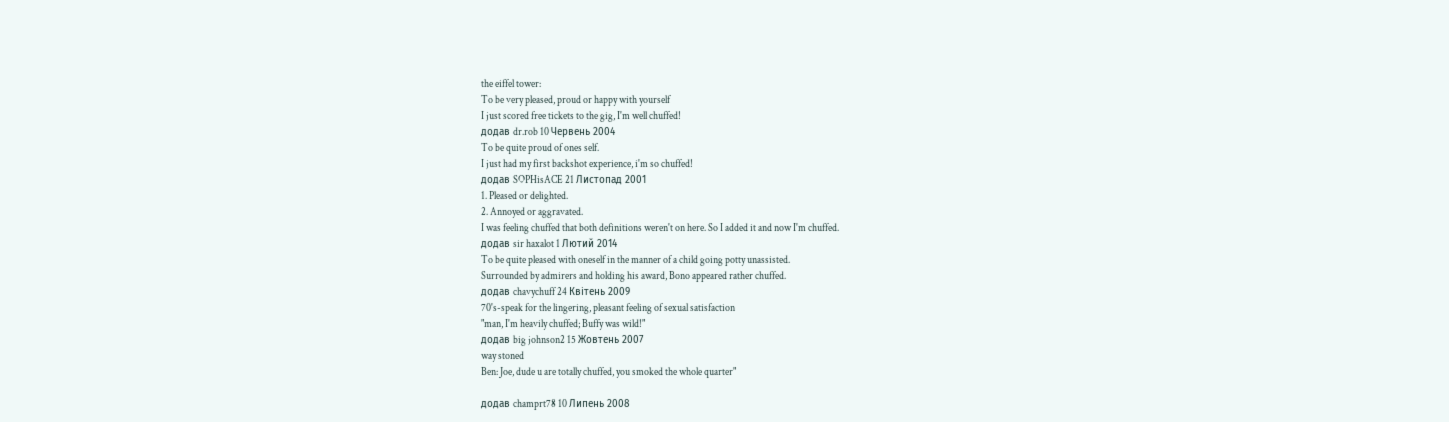the eiffel tower:
To be very pleased, proud or happy with yourself
I just scored free tickets to the gig, I'm well chuffed!
додав dr.rob 10 Червень 2004
To be quite proud of ones self.
I just had my first backshot experience, i'm so chuffed!
додав SOPHisACE 21 Листопад 2001
1. Pleased or delighted.
2. Annoyed or aggravated.
I was feeling chuffed that both definitions weren't on here. So I added it and now I'm chuffed.
додав sir haxalot 1 Лютий 2014
To be quite pleased with oneself in the manner of a child going potty unassisted.
Surrounded by admirers and holding his award, Bono appeared rather chuffed.
додав chavychuff 24 Квітень 2009
70's-speak for the lingering, pleasant feeling of sexual satisfaction
"man, I'm heavily chuffed; Buffy was wild!"
додав big johnson2 15 Жовтень 2007
way stoned
Ben: Joe, dude u are totally chuffed, you smoked the whole quarter"

додав champrt78 10 Липень 2008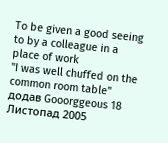To be given a good seeing to by a colleague in a place of work
"I was well chuffed on the common room table"
додав Gooorggeous 18 Листопад 2005